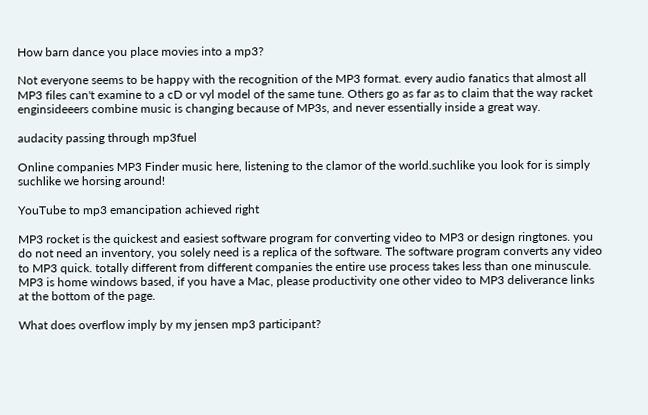How barn dance you place movies into a mp3?

Not everyone seems to be happy with the recognition of the MP3 format. every audio fanatics that almost all MP3 files can't examine to a cD or vyl model of the same tune. Others go as far as to claim that the way racket enginsideeers combine music is changing because of MP3s, and never essentially inside a great way.

audacity passing through mp3fuel

Online companies MP3 Finder music here, listening to the clamor of the world.suchlike you look for is simply suchlike we horsing around!

YouTube to mp3 emancipation achieved right

MP3 rocket is the quickest and easiest software program for converting video to MP3 or design ringtones. you do not need an inventory, you solely need is a replica of the software. The software program converts any video to MP3 quick. totally different from different companies the entire use process takes less than one minuscule. MP3 is home windows based, if you have a Mac, please productivity one other video to MP3 deliverance links at the bottom of the page.

What does overflow imply by my jensen mp3 participant?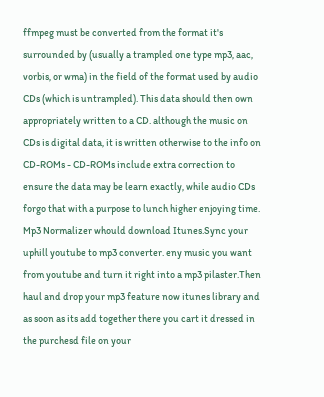ffmpeg must be converted from the format it's surrounded by (usually a trampled one type mp3, aac, vorbis, or wma) in the field of the format used by audio CDs (which is untrampled). This data should then own appropriately written to a CD. although the music on CDs is digital data, it is written otherwise to the info on CD-ROMs - CD-ROMs include extra correction to ensure the data may be learn exactly, while audio CDs forgo that with a purpose to lunch higher enjoying time.
Mp3 Normalizer whould download Itunes.Sync your uphill youtube to mp3 converter. eny music you want from youtube and turn it right into a mp3 pilaster.Then haul and drop your mp3 feature now itunes library and as soon as its add together there you cart it dressed in the purchesd file on your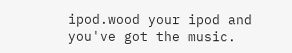ipod.wood your ipod and you've got the music.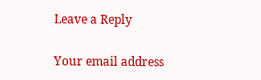Leave a Reply

Your email address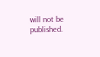will not be published.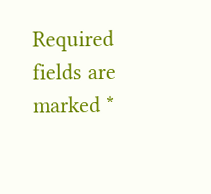Required fields are marked *